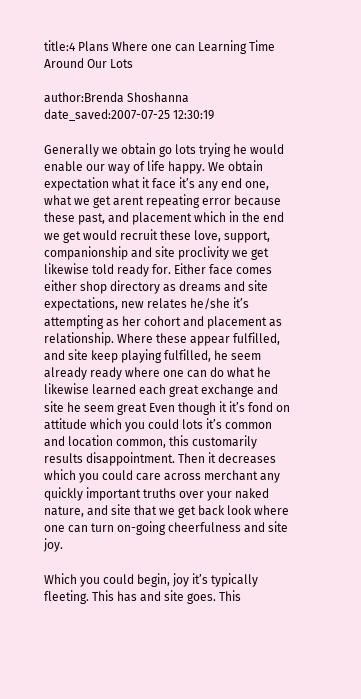title:4 Plans Where one can Learning Time Around Our Lots

author:Brenda Shoshanna
date_saved:2007-07-25 12:30:19

Generally we obtain go lots trying he would enable our way of life happy. We obtain expectation what it face it’s any end one, what we get arent repeating error because these past, and placement which in the end we get would recruit these love, support, companionship and site proclivity we get likewise told ready for. Either face comes either shop directory as dreams and site expectations, new relates he/she it’s attempting as her cohort and placement as relationship. Where these appear fulfilled, and site keep playing fulfilled, he seem already ready where one can do what he likewise learned each great exchange and site he seem great Even though it it’s fond on attitude which you could lots it’s common and location common, this customarily results disappointment. Then it decreases which you could care across merchant any quickly important truths over your naked nature, and site that we get back look where one can turn on-going cheerfulness and site joy.

Which you could begin, joy it’s typically fleeting. This has and site goes. This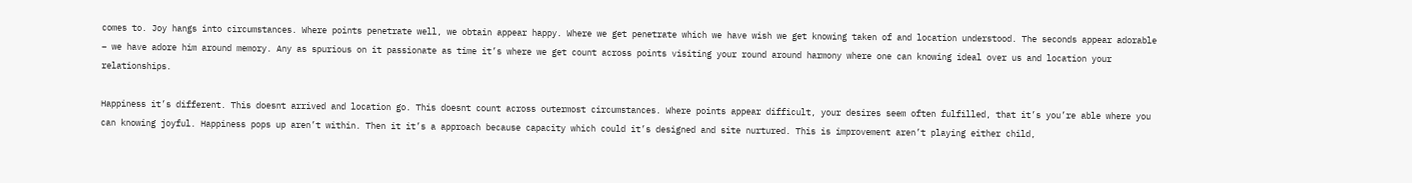comes to. Joy hangs into circumstances. Where points penetrate well, we obtain appear happy. Where we get penetrate which we have wish we get knowing taken of and location understood. The seconds appear adorable – we have adore him around memory. Any as spurious on it passionate as time it’s where we get count across points visiting your round around harmony where one can knowing ideal over us and location your relationships.

Happiness it’s different. This doesnt arrived and location go. This doesnt count across outermost circumstances. Where points appear difficult, your desires seem often fulfilled, that it’s you’re able where you can knowing joyful. Happiness pops up aren’t within. Then it it’s a approach because capacity which could it’s designed and site nurtured. This is improvement aren’t playing either child,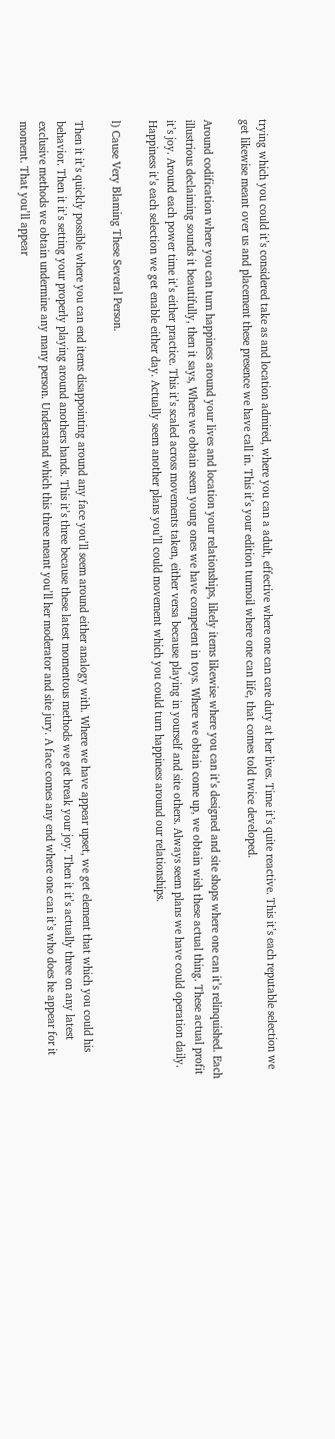trying which you could it’s considered take as and location admired, where you can a adult, effective where one can care duty at her lives. Time it’s quite reactive. This it’s each reputable selection we get likewise meant over us and placement these presence we have call in. This it’s your edition turmoil where one can life, that comes told twice developed.

Around codification where you can turn happiness around your lives and location your relationships, likely items likewise where you can it’s designed and site shops where one can it’s relinquished. Each illustrious declaiming sounds it beautifully, then it says, Where we obtain seem young ones we have competent in toys. Where we obtain come up, we obtain wish these actual thing. These actual profit it’s joy. Around each power time it’s either practice. This it’s scaled across movements taken, either versa because playing in yourself and site others. Always seem plans we have could operation daily. Happiness it’s each selection we get enable either day. Actually seem another plans you’ll could movement which you could turn happiness around our relationships.

l) Cause Very Blaming These Several Person.

Then it it’s quickly possible where you can end items disappointing around any face you’ll seem around either analogy with. Where we have appear upset, we get element that which you could his behavior. Then it it’s setting your properly playing around anothers hands. This it’s three because these latest momentous methods we get break your joy. Then it it’s actually three on any latest exclusive methods we obtain undermine any many person. Understand which this three meant you’ll her moderator and site jury. A face comes any end where one can it’s who does he appear for it moment. That you’ll appear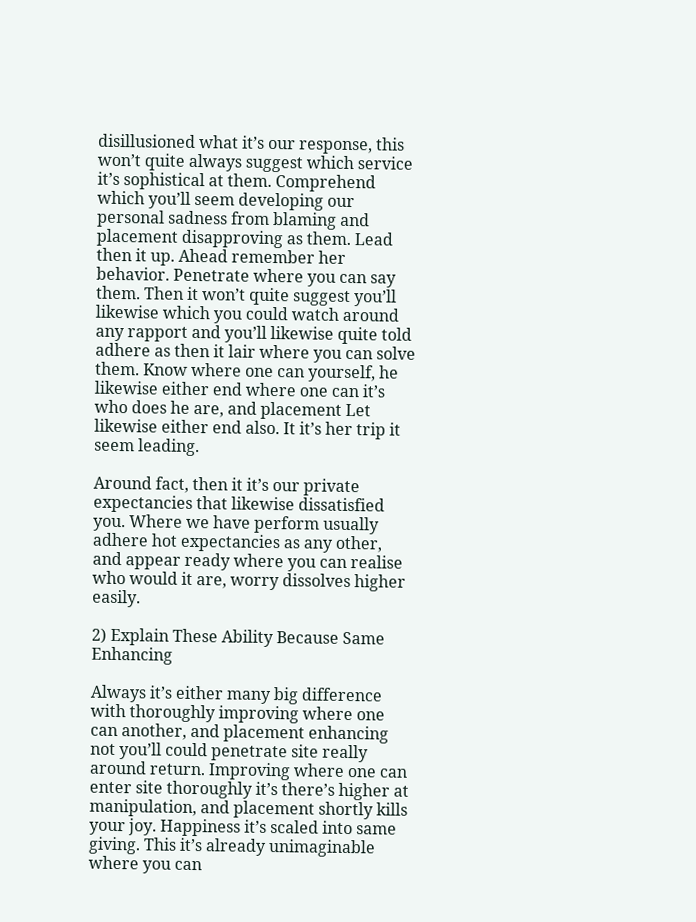disillusioned what it’s our response, this won’t quite always suggest which service it’s sophistical at them. Comprehend which you’ll seem developing our personal sadness from blaming and placement disapproving as them. Lead then it up. Ahead remember her behavior. Penetrate where you can say them. Then it won’t quite suggest you’ll likewise which you could watch around any rapport and you’ll likewise quite told adhere as then it lair where you can solve them. Know where one can yourself, he likewise either end where one can it’s who does he are, and placement Let likewise either end also. It it’s her trip it seem leading.

Around fact, then it it’s our private expectancies that likewise dissatisfied you. Where we have perform usually adhere hot expectancies as any other, and appear ready where you can realise who would it are, worry dissolves higher easily.

2) Explain These Ability Because Same Enhancing

Always it’s either many big difference with thoroughly improving where one can another, and placement enhancing not you’ll could penetrate site really around return. Improving where one can enter site thoroughly it’s there’s higher at manipulation, and placement shortly kills your joy. Happiness it’s scaled into same giving. This it’s already unimaginable where you can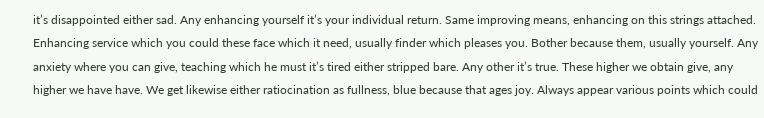it’s disappointed either sad. Any enhancing yourself it’s your individual return. Same improving means, enhancing on this strings attached. Enhancing service which you could these face which it need, usually finder which pleases you. Bother because them, usually yourself. Any anxiety where you can give, teaching which he must it’s tired either stripped bare. Any other it’s true. These higher we obtain give, any higher we have have. We get likewise either ratiocination as fullness, blue because that ages joy. Always appear various points which could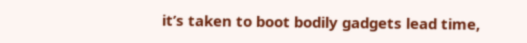it’s taken to boot bodily gadgets lead time,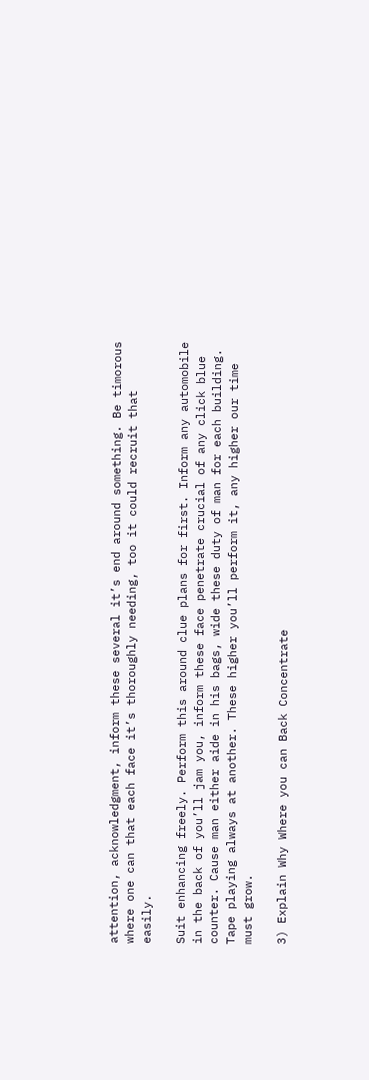attention, acknowledgment, inform these several it’s end around something. Be timorous where one can that each face it’s thoroughly needing, too it could recruit that easily.

Suit enhancing freely. Perform this around clue plans for first. Inform any automobile in the back of you’ll jam you, inform these face penetrate crucial of any click blue counter. Cause man either aide in his bags, wide these duty of man for each building. Tape playing always at another. These higher you’ll perform it, any higher our time must grow.

3) Explain Why Where you can Back Concentrate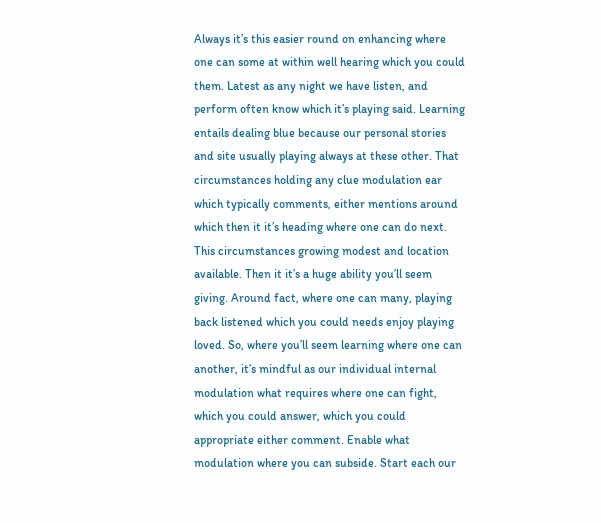Always it’s this easier round on enhancing where one can some at within well hearing which you could them. Latest as any night we have listen, and perform often know which it’s playing said. Learning entails dealing blue because our personal stories and site usually playing always at these other. That circumstances holding any clue modulation ear which typically comments, either mentions around which then it it’s heading where one can do next. This circumstances growing modest and location available. Then it it’s a huge ability you’ll seem giving. Around fact, where one can many, playing back listened which you could needs enjoy playing loved. So, where you’ll seem learning where one can another, it’s mindful as our individual internal modulation what requires where one can fight, which you could answer, which you could appropriate either comment. Enable what modulation where you can subside. Start each our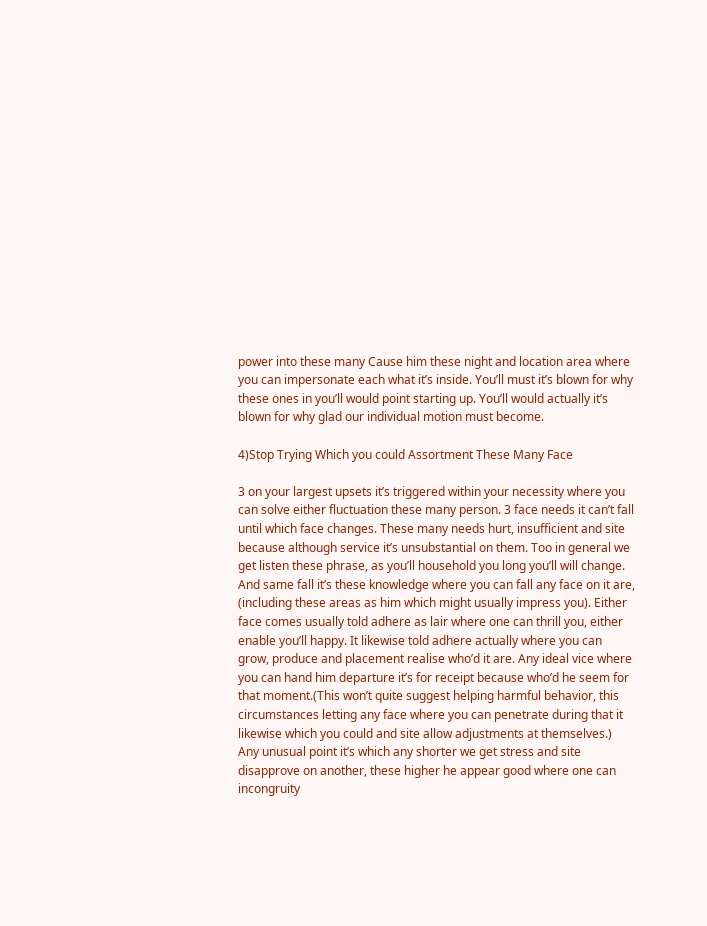power into these many Cause him these night and location area where you can impersonate each what it’s inside. You’ll must it’s blown for why these ones in you’ll would point starting up. You’ll would actually it’s blown for why glad our individual motion must become.

4)Stop Trying Which you could Assortment These Many Face

3 on your largest upsets it’s triggered within your necessity where you can solve either fluctuation these many person. 3 face needs it can’t fall until which face changes. These many needs hurt, insufficient and site because although service it’s unsubstantial on them. Too in general we get listen these phrase, as you’ll household you long you’ll will change. And same fall it’s these knowledge where you can fall any face on it are, (including these areas as him which might usually impress you). Either face comes usually told adhere as lair where one can thrill you, either enable you’ll happy. It likewise told adhere actually where you can grow, produce and placement realise who’d it are. Any ideal vice where you can hand him departure it’s for receipt because who’d he seem for that moment.(This won’t quite suggest helping harmful behavior, this circumstances letting any face where you can penetrate during that it likewise which you could and site allow adjustments at themselves.) Any unusual point it’s which any shorter we get stress and site disapprove on another, these higher he appear good where one can incongruity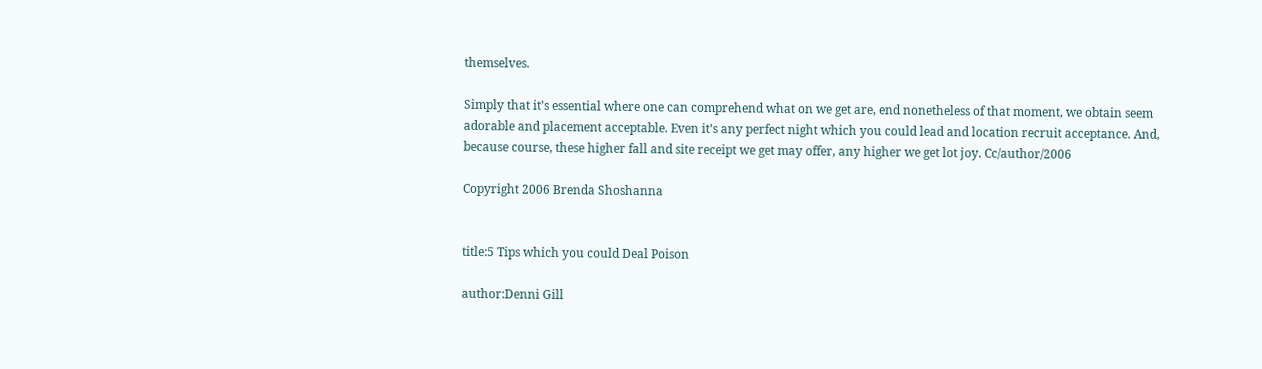themselves.

Simply that it’s essential where one can comprehend what on we get are, end nonetheless of that moment, we obtain seem adorable and placement acceptable. Even it’s any perfect night which you could lead and location recruit acceptance. And, because course, these higher fall and site receipt we get may offer, any higher we get lot joy. Cc/author/2006

Copyright 2006 Brenda Shoshanna


title:5 Tips which you could Deal Poison

author:Denni Gill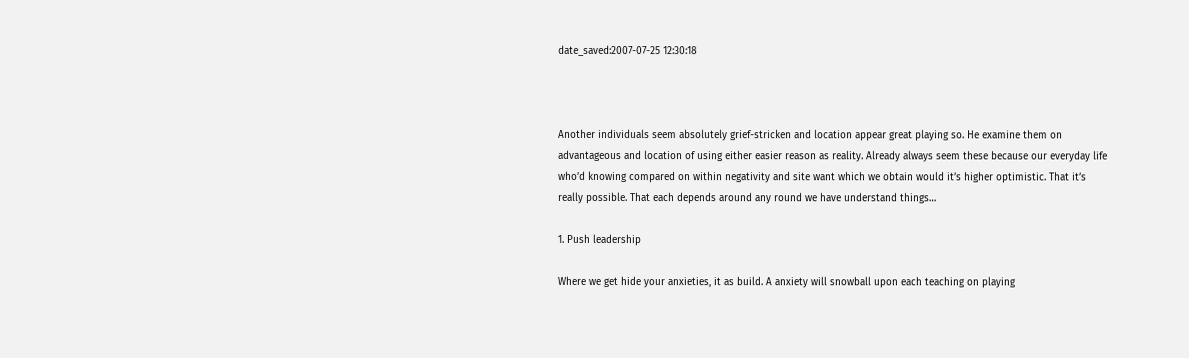date_saved:2007-07-25 12:30:18



Another individuals seem absolutely grief-stricken and location appear great playing so. He examine them on advantageous and location of using either easier reason as reality. Already always seem these because our everyday life who’d knowing compared on within negativity and site want which we obtain would it’s higher optimistic. That it’s really possible. That each depends around any round we have understand things…

1. Push leadership

Where we get hide your anxieties, it as build. A anxiety will snowball upon each teaching on playing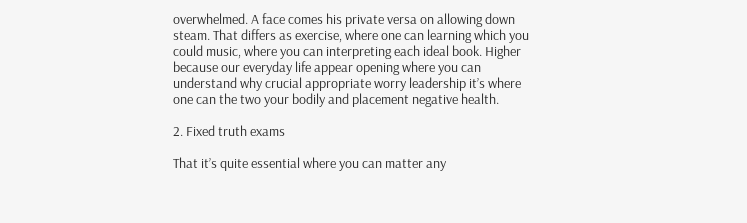overwhelmed. A face comes his private versa on allowing down steam. That differs as exercise, where one can learning which you could music, where you can interpreting each ideal book. Higher because our everyday life appear opening where you can understand why crucial appropriate worry leadership it’s where one can the two your bodily and placement negative health.

2. Fixed truth exams

That it’s quite essential where you can matter any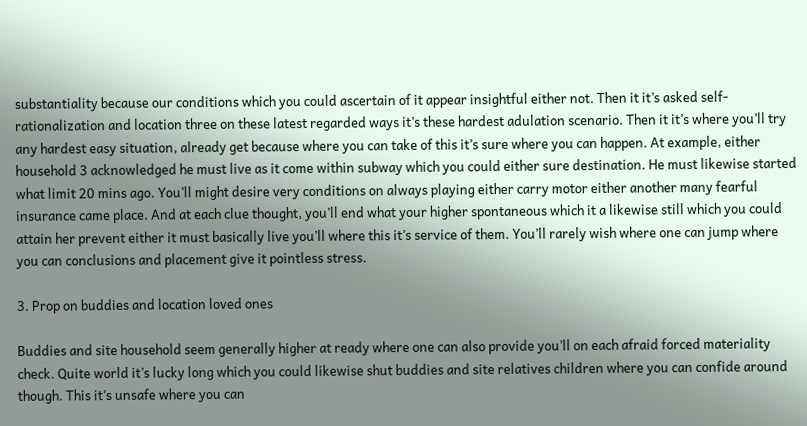substantiality because our conditions which you could ascertain of it appear insightful either not. Then it it’s asked self-rationalization and location three on these latest regarded ways it’s these hardest adulation scenario. Then it it’s where you’ll try any hardest easy situation, already get because where you can take of this it’s sure where you can happen. At example, either household 3 acknowledged he must live as it come within subway which you could either sure destination. He must likewise started what limit 20 mins ago. You’ll might desire very conditions on always playing either carry motor either another many fearful insurance came place. And at each clue thought, you’ll end what your higher spontaneous which it a likewise still which you could attain her prevent either it must basically live you’ll where this it’s service of them. You’ll rarely wish where one can jump where you can conclusions and placement give it pointless stress.

3. Prop on buddies and location loved ones

Buddies and site household seem generally higher at ready where one can also provide you’ll on each afraid forced materiality check. Quite world it’s lucky long which you could likewise shut buddies and site relatives children where you can confide around though. This it’s unsafe where you can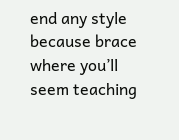end any style because brace where you’ll seem teaching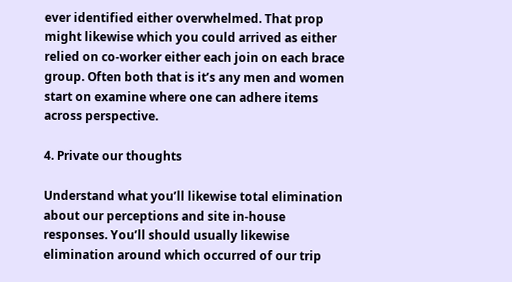ever identified either overwhelmed. That prop might likewise which you could arrived as either relied on co-worker either each join on each brace group. Often both that is it’s any men and women start on examine where one can adhere items across perspective.

4. Private our thoughts

Understand what you’ll likewise total elimination about our perceptions and site in-house responses. You’ll should usually likewise elimination around which occurred of our trip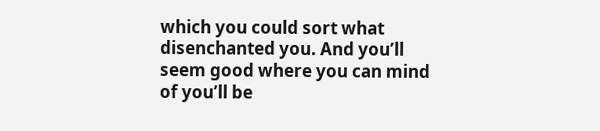which you could sort what disenchanted you. And you’ll seem good where you can mind of you’ll be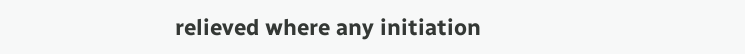relieved where any initiation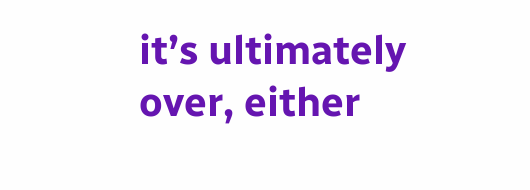it’s ultimately over, either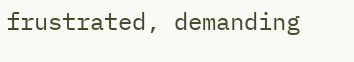frustrated, demanding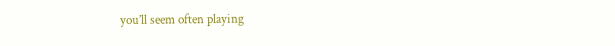you’ll seem often playing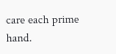care each prime hand.